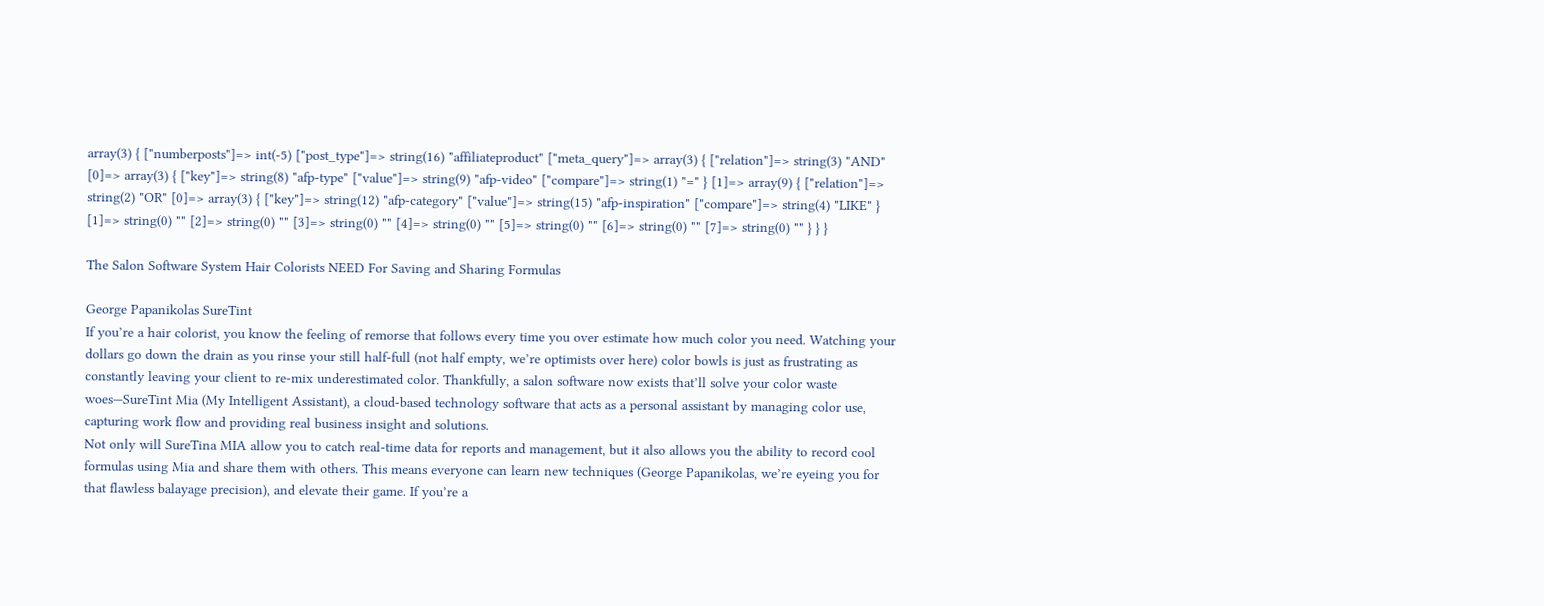array(3) { ["numberposts"]=> int(-5) ["post_type"]=> string(16) "affiliateproduct" ["meta_query"]=> array(3) { ["relation"]=> string(3) "AND" [0]=> array(3) { ["key"]=> string(8) "afp-type" ["value"]=> string(9) "afp-video" ["compare"]=> string(1) "=" } [1]=> array(9) { ["relation"]=> string(2) "OR" [0]=> array(3) { ["key"]=> string(12) "afp-category" ["value"]=> string(15) "afp-inspiration" ["compare"]=> string(4) "LIKE" } [1]=> string(0) "" [2]=> string(0) "" [3]=> string(0) "" [4]=> string(0) "" [5]=> string(0) "" [6]=> string(0) "" [7]=> string(0) "" } } }

The Salon Software System Hair Colorists NEED For Saving and Sharing Formulas

George Papanikolas SureTint
If you’re a hair colorist, you know the feeling of remorse that follows every time you over estimate how much color you need. Watching your dollars go down the drain as you rinse your still half-full (not half empty, we’re optimists over here) color bowls is just as frustrating as constantly leaving your client to re-mix underestimated color. Thankfully, a salon software now exists that’ll solve your color waste woes—SureTint Mia (My Intelligent Assistant), a cloud-based technology software that acts as a personal assistant by managing color use, capturing work flow and providing real business insight and solutions.
Not only will SureTina MIA allow you to catch real-time data for reports and management, but it also allows you the ability to record cool formulas using Mia and share them with others. This means everyone can learn new techniques (George Papanikolas, we’re eyeing you for that flawless balayage precision), and elevate their game. If you’re a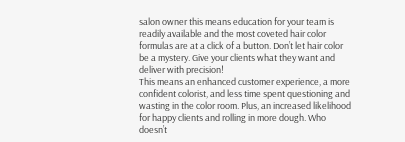salon owner this means education for your team is readily available and the most coveted hair color formulas are at a click of a button. Don’t let hair color be a mystery. Give your clients what they want and deliver with precision!
This means an enhanced customer experience, a more confident colorist, and less time spent questioning and wasting in the color room. Plus, an increased likelihood for happy clients and rolling in more dough. Who doesn’t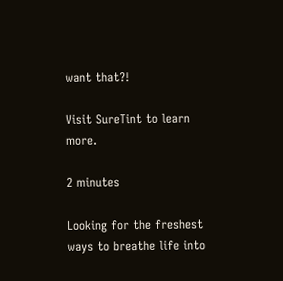want that?!

Visit SureTint to learn more.

2 minutes

Looking for the freshest ways to breathe life into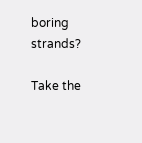boring strands?

Take the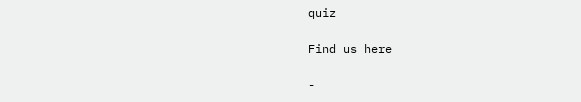quiz

Find us here

-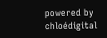powered by chloédigital